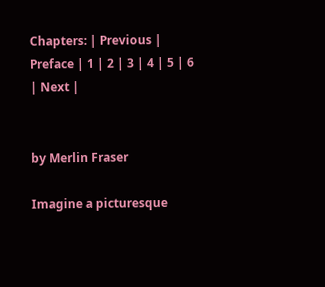Chapters: | Previous | Preface | 1 | 2 | 3 | 4 | 5 | 6 | Next |


by Merlin Fraser

Imagine a picturesque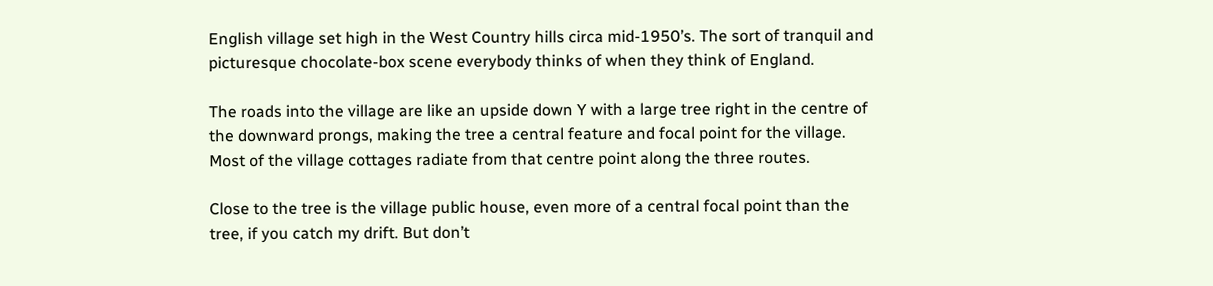English village set high in the West Country hills circa mid-1950’s. The sort of tranquil and picturesque chocolate-box scene everybody thinks of when they think of England.

The roads into the village are like an upside down Y with a large tree right in the centre of the downward prongs, making the tree a central feature and focal point for the village. Most of the village cottages radiate from that centre point along the three routes.

Close to the tree is the village public house, even more of a central focal point than the tree, if you catch my drift. But don’t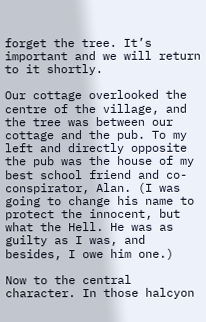forget the tree. It’s important and we will return to it shortly.

Our cottage overlooked the centre of the village, and the tree was between our cottage and the pub. To my left and directly opposite the pub was the house of my best school friend and co-conspirator, Alan. (I was going to change his name to protect the innocent, but what the Hell. He was as guilty as I was, and besides, I owe him one.)

Now to the central character. In those halcyon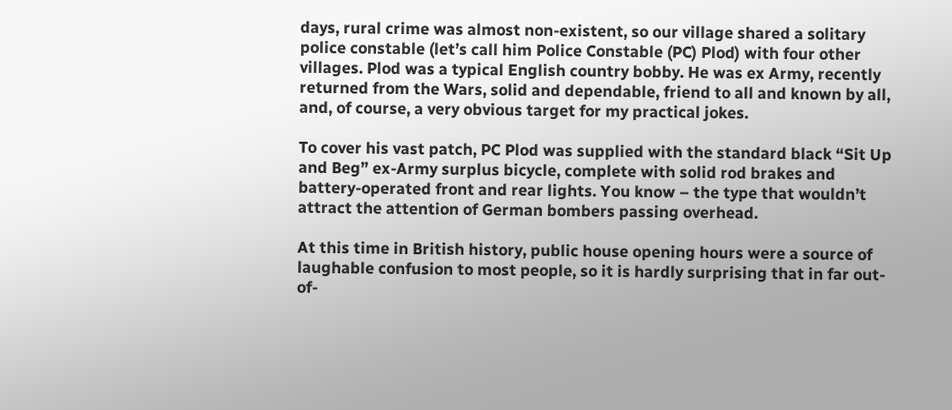days, rural crime was almost non-existent, so our village shared a solitary police constable (let’s call him Police Constable (PC) Plod) with four other villages. Plod was a typical English country bobby. He was ex Army, recently returned from the Wars, solid and dependable, friend to all and known by all, and, of course, a very obvious target for my practical jokes.

To cover his vast patch, PC Plod was supplied with the standard black “Sit Up and Beg” ex-Army surplus bicycle, complete with solid rod brakes and battery-operated front and rear lights. You know – the type that wouldn’t attract the attention of German bombers passing overhead.

At this time in British history, public house opening hours were a source of laughable confusion to most people, so it is hardly surprising that in far out-of-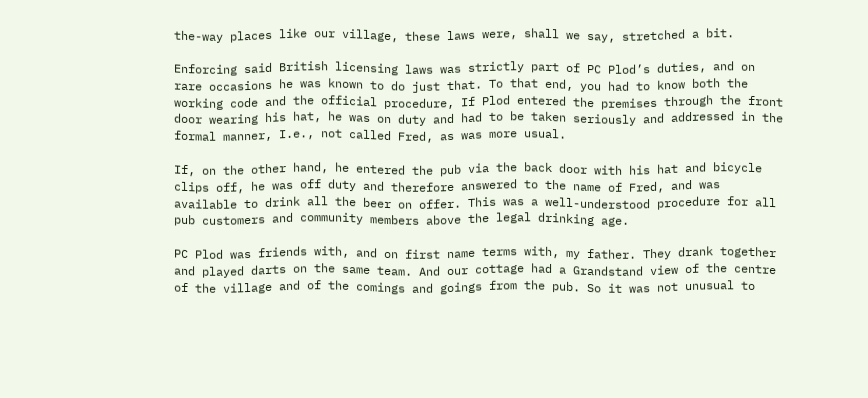the-way places like our village, these laws were, shall we say, stretched a bit.

Enforcing said British licensing laws was strictly part of PC Plod’s duties, and on rare occasions he was known to do just that. To that end, you had to know both the working code and the official procedure, If Plod entered the premises through the front door wearing his hat, he was on duty and had to be taken seriously and addressed in the formal manner, I.e., not called Fred, as was more usual.

If, on the other hand, he entered the pub via the back door with his hat and bicycle clips off, he was off duty and therefore answered to the name of Fred, and was available to drink all the beer on offer. This was a well-understood procedure for all pub customers and community members above the legal drinking age.

PC Plod was friends with, and on first name terms with, my father. They drank together and played darts on the same team. And our cottage had a Grandstand view of the centre of the village and of the comings and goings from the pub. So it was not unusual to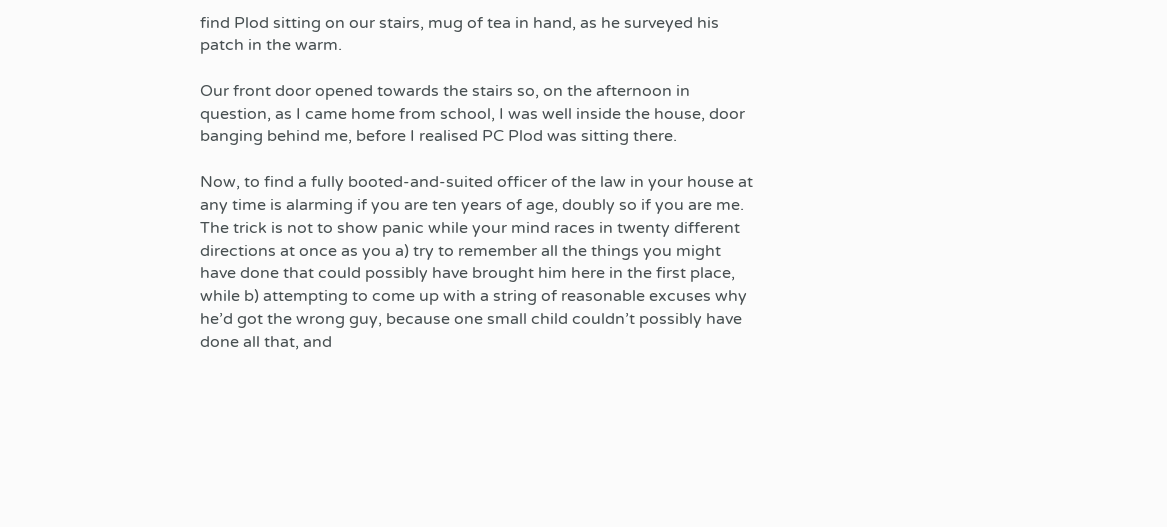find Plod sitting on our stairs, mug of tea in hand, as he surveyed his patch in the warm.

Our front door opened towards the stairs so, on the afternoon in question, as I came home from school, I was well inside the house, door banging behind me, before I realised PC Plod was sitting there.

Now, to find a fully booted-and-suited officer of the law in your house at any time is alarming if you are ten years of age, doubly so if you are me. The trick is not to show panic while your mind races in twenty different directions at once as you a) try to remember all the things you might have done that could possibly have brought him here in the first place, while b) attempting to come up with a string of reasonable excuses why he’d got the wrong guy, because one small child couldn’t possibly have done all that, and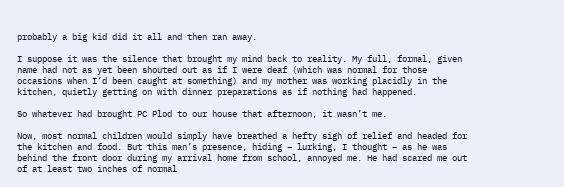probably a big kid did it all and then ran away.

I suppose it was the silence that brought my mind back to reality. My full, formal, given name had not as yet been shouted out as if I were deaf (which was normal for those occasions when I’d been caught at something) and my mother was working placidly in the kitchen, quietly getting on with dinner preparations as if nothing had happened.

So whatever had brought PC Plod to our house that afternoon, it wasn’t me.

Now, most normal children would simply have breathed a hefty sigh of relief and headed for the kitchen and food. But this man’s presence, hiding – lurking, I thought – as he was behind the front door during my arrival home from school, annoyed me. He had scared me out of at least two inches of normal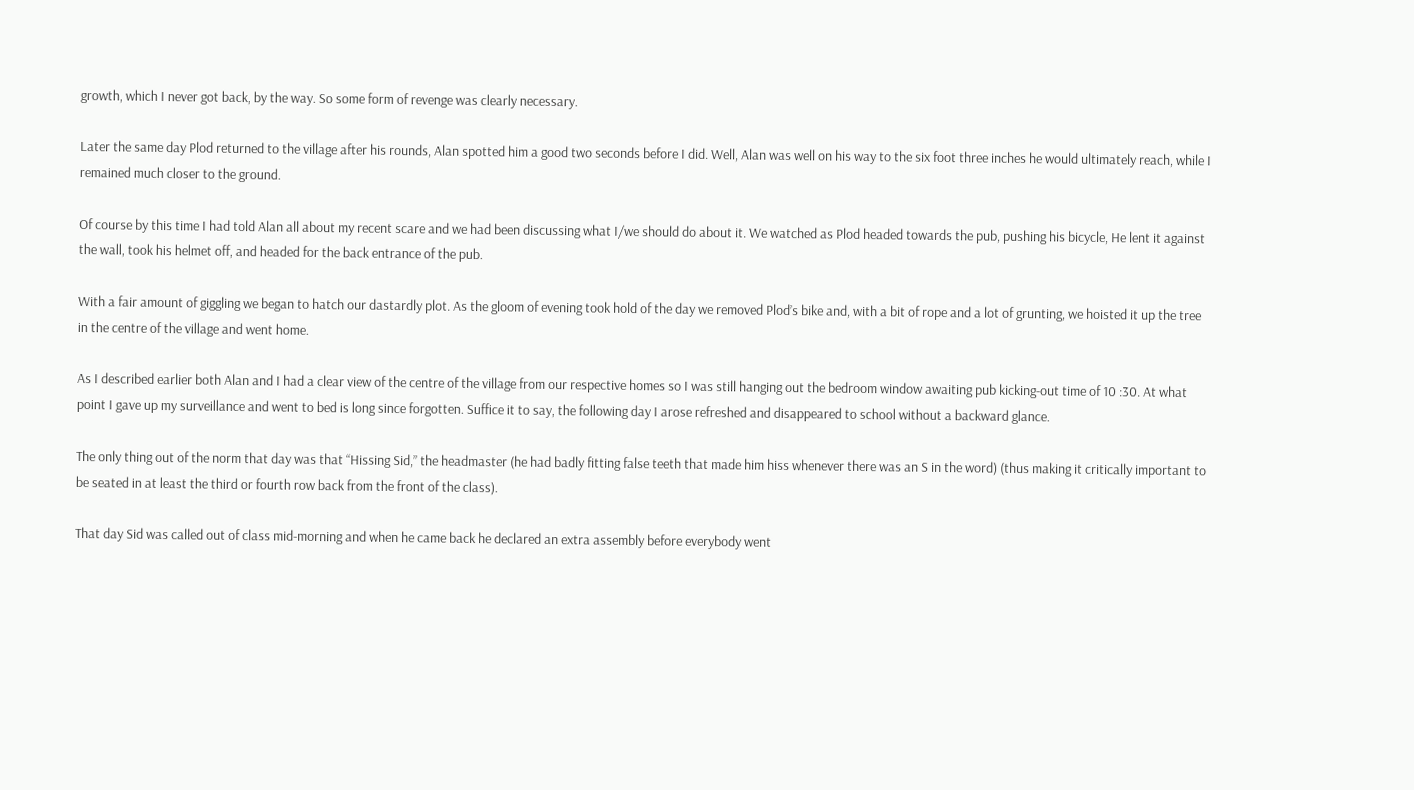growth, which I never got back, by the way. So some form of revenge was clearly necessary.

Later the same day Plod returned to the village after his rounds, Alan spotted him a good two seconds before I did. Well, Alan was well on his way to the six foot three inches he would ultimately reach, while I remained much closer to the ground.

Of course by this time I had told Alan all about my recent scare and we had been discussing what I/we should do about it. We watched as Plod headed towards the pub, pushing his bicycle, He lent it against the wall, took his helmet off, and headed for the back entrance of the pub.

With a fair amount of giggling we began to hatch our dastardly plot. As the gloom of evening took hold of the day we removed Plod’s bike and, with a bit of rope and a lot of grunting, we hoisted it up the tree in the centre of the village and went home.

As I described earlier both Alan and I had a clear view of the centre of the village from our respective homes so I was still hanging out the bedroom window awaiting pub kicking-out time of 10 :30. At what point I gave up my surveillance and went to bed is long since forgotten. Suffice it to say, the following day I arose refreshed and disappeared to school without a backward glance.

The only thing out of the norm that day was that “Hissing Sid,” the headmaster (he had badly fitting false teeth that made him hiss whenever there was an S in the word) (thus making it critically important to be seated in at least the third or fourth row back from the front of the class).

That day Sid was called out of class mid-morning and when he came back he declared an extra assembly before everybody went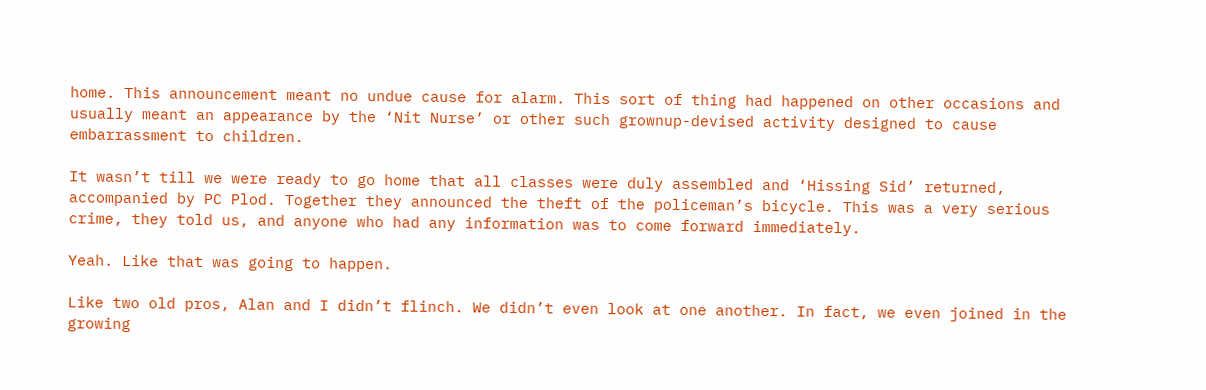home. This announcement meant no undue cause for alarm. This sort of thing had happened on other occasions and usually meant an appearance by the ‘Nit Nurse’ or other such grownup-devised activity designed to cause embarrassment to children.

It wasn’t till we were ready to go home that all classes were duly assembled and ‘Hissing Sid’ returned, accompanied by PC Plod. Together they announced the theft of the policeman’s bicycle. This was a very serious crime, they told us, and anyone who had any information was to come forward immediately.

Yeah. Like that was going to happen.

Like two old pros, Alan and I didn’t flinch. We didn’t even look at one another. In fact, we even joined in the growing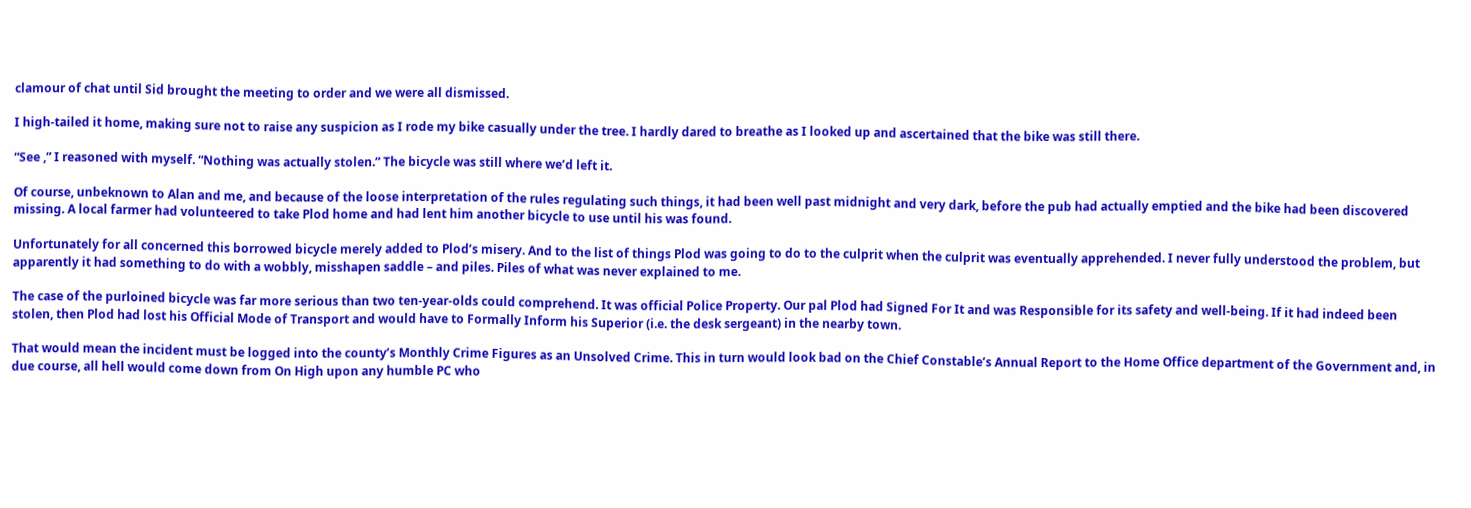clamour of chat until Sid brought the meeting to order and we were all dismissed.

I high-tailed it home, making sure not to raise any suspicion as I rode my bike casually under the tree. I hardly dared to breathe as I looked up and ascertained that the bike was still there.

“See ,” I reasoned with myself. “Nothing was actually stolen.” The bicycle was still where we’d left it.

Of course, unbeknown to Alan and me, and because of the loose interpretation of the rules regulating such things, it had been well past midnight and very dark, before the pub had actually emptied and the bike had been discovered missing. A local farmer had volunteered to take Plod home and had lent him another bicycle to use until his was found.

Unfortunately for all concerned this borrowed bicycle merely added to Plod’s misery. And to the list of things Plod was going to do to the culprit when the culprit was eventually apprehended. I never fully understood the problem, but apparently it had something to do with a wobbly, misshapen saddle – and piles. Piles of what was never explained to me.

The case of the purloined bicycle was far more serious than two ten-year-olds could comprehend. It was official Police Property. Our pal Plod had Signed For It and was Responsible for its safety and well-being. If it had indeed been stolen, then Plod had lost his Official Mode of Transport and would have to Formally Inform his Superior (i.e. the desk sergeant) in the nearby town.

That would mean the incident must be logged into the county’s Monthly Crime Figures as an Unsolved Crime. This in turn would look bad on the Chief Constable’s Annual Report to the Home Office department of the Government and, in due course, all hell would come down from On High upon any humble PC who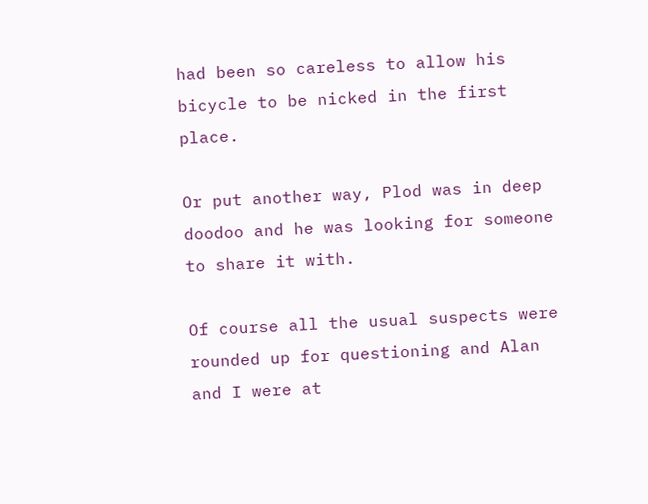had been so careless to allow his bicycle to be nicked in the first place.

Or put another way, Plod was in deep doodoo and he was looking for someone to share it with.

Of course all the usual suspects were rounded up for questioning and Alan and I were at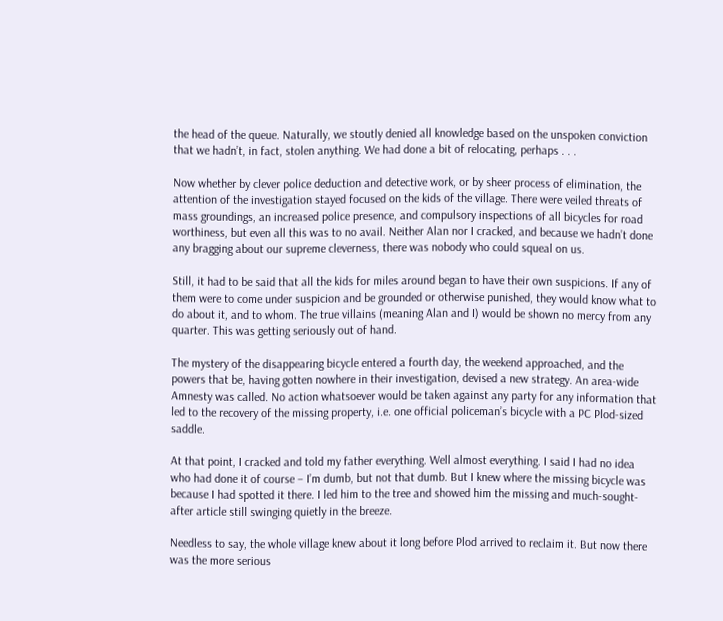the head of the queue. Naturally, we stoutly denied all knowledge based on the unspoken conviction that we hadn’t, in fact, stolen anything. We had done a bit of relocating, perhaps . . .

Now whether by clever police deduction and detective work, or by sheer process of elimination, the attention of the investigation stayed focused on the kids of the village. There were veiled threats of mass groundings, an increased police presence, and compulsory inspections of all bicycles for road worthiness, but even all this was to no avail. Neither Alan nor I cracked, and because we hadn’t done any bragging about our supreme cleverness, there was nobody who could squeal on us.

Still, it had to be said that all the kids for miles around began to have their own suspicions. If any of them were to come under suspicion and be grounded or otherwise punished, they would know what to do about it, and to whom. The true villains (meaning Alan and I) would be shown no mercy from any quarter. This was getting seriously out of hand.

The mystery of the disappearing bicycle entered a fourth day, the weekend approached, and the powers that be, having gotten nowhere in their investigation, devised a new strategy. An area-wide Amnesty was called. No action whatsoever would be taken against any party for any information that led to the recovery of the missing property, i.e. one official policeman’s bicycle with a PC Plod-sized saddle.

At that point, I cracked and told my father everything. Well almost everything. I said I had no idea who had done it of course – I’m dumb, but not that dumb. But I knew where the missing bicycle was because I had spotted it there. I led him to the tree and showed him the missing and much-sought-after article still swinging quietly in the breeze.

Needless to say, the whole village knew about it long before Plod arrived to reclaim it. But now there was the more serious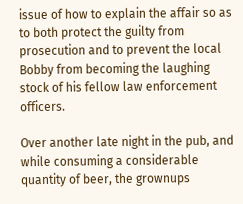issue of how to explain the affair so as to both protect the guilty from prosecution and to prevent the local Bobby from becoming the laughing stock of his fellow law enforcement officers.

Over another late night in the pub, and while consuming a considerable quantity of beer, the grownups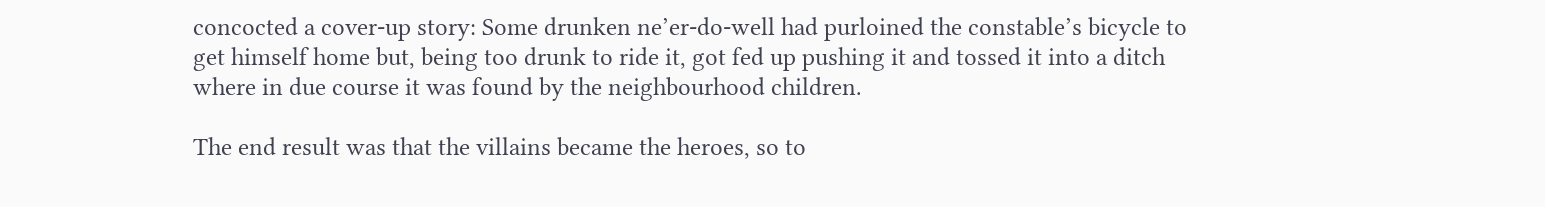concocted a cover-up story: Some drunken ne’er-do-well had purloined the constable’s bicycle to get himself home but, being too drunk to ride it, got fed up pushing it and tossed it into a ditch where in due course it was found by the neighbourhood children.

The end result was that the villains became the heroes, so to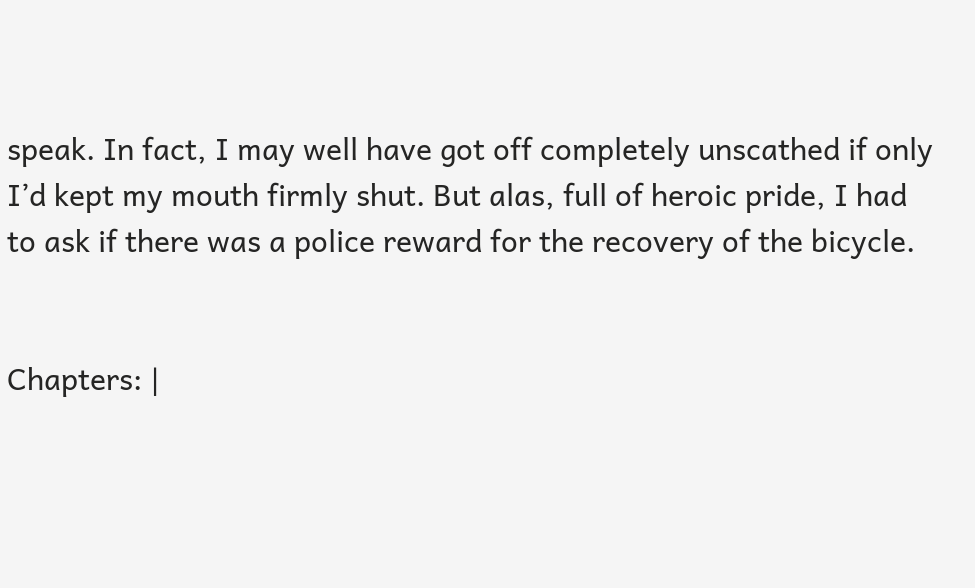speak. In fact, I may well have got off completely unscathed if only I’d kept my mouth firmly shut. But alas, full of heroic pride, I had to ask if there was a police reward for the recovery of the bicycle.


Chapters: |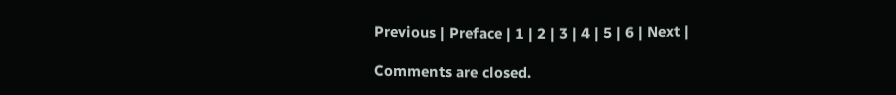Previous | Preface | 1 | 2 | 3 | 4 | 5 | 6 | Next |

Comments are closed.